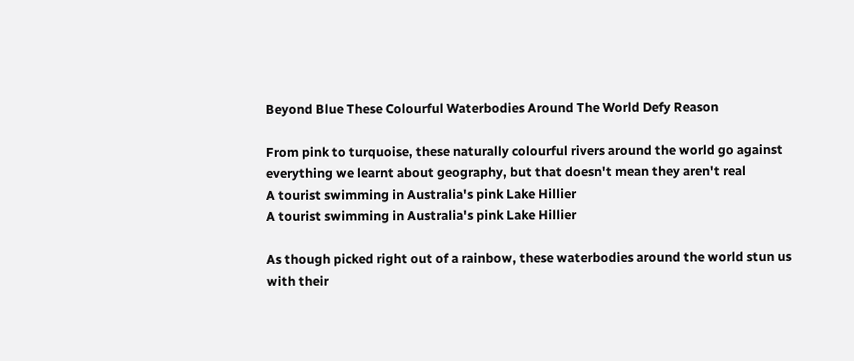Beyond Blue These Colourful Waterbodies Around The World Defy Reason

From pink to turquoise, these naturally colourful rivers around the world go against everything we learnt about geography, but that doesn't mean they aren't real
A tourist swimming in Australia's pink Lake Hillier
A tourist swimming in Australia's pink Lake Hillier

As though picked right out of a rainbow, these waterbodies around the world stun us with their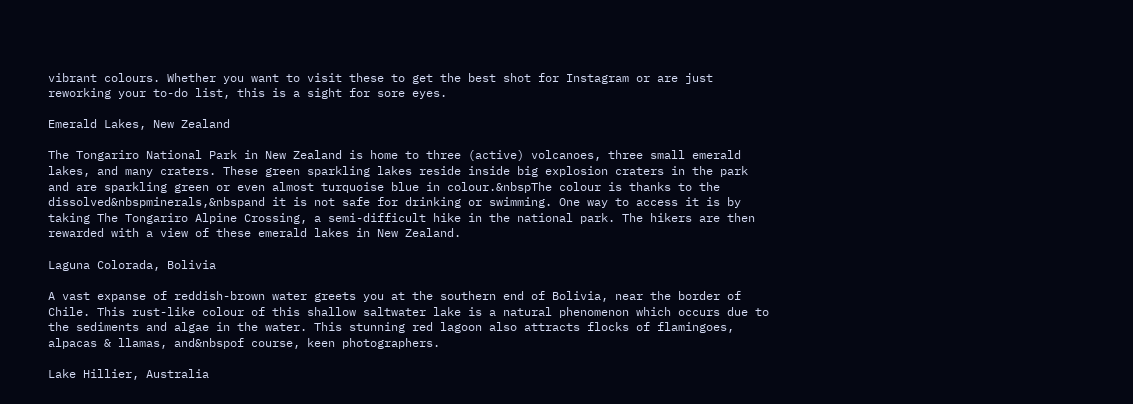vibrant colours. Whether you want to visit these to get the best shot for Instagram or are just reworking your to-do list, this is a sight for sore eyes.

Emerald Lakes, New Zealand

The Tongariro National Park in New Zealand is home to three (active) volcanoes, three small emerald lakes, and many craters. These green sparkling lakes reside inside big explosion craters in the park and are sparkling green or even almost turquoise blue in colour.&nbspThe colour is thanks to the dissolved&nbspminerals,&nbspand it is not safe for drinking or swimming. One way to access it is by taking The Tongariro Alpine Crossing, a semi-difficult hike in the national park. The hikers are then rewarded with a view of these emerald lakes in New Zealand.

Laguna Colorada, Bolivia

A vast expanse of reddish-brown water greets you at the southern end of Bolivia, near the border of Chile. This rust-like colour of this shallow saltwater lake is a natural phenomenon which occurs due to the sediments and algae in the water. This stunning red lagoon also attracts flocks of flamingoes, alpacas & llamas, and&nbspof course, keen photographers.

Lake Hillier, Australia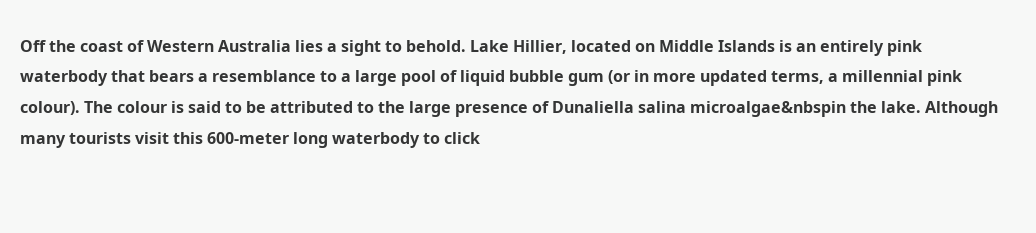Off the coast of Western Australia lies a sight to behold. Lake Hillier, located on Middle Islands is an entirely pink waterbody that bears a resemblance to a large pool of liquid bubble gum (or in more updated terms, a millennial pink colour). The colour is said to be attributed to the large presence of Dunaliella salina microalgae&nbspin the lake. Although many tourists visit this 600-meter long waterbody to click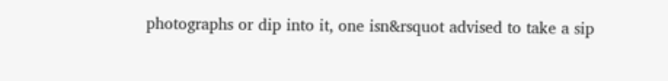photographs or dip into it, one isn&rsquot advised to take a sip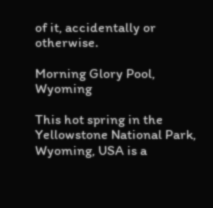of it, accidentally or otherwise.

Morning Glory Pool, Wyoming

This hot spring in the Yellowstone National Park, Wyoming, USA is a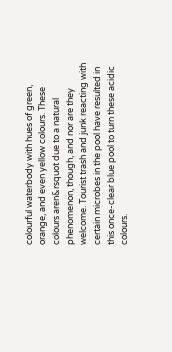colourful waterbody with hues of green, orange, and even yellow colours. These colours aren&rsquot due to a natural phenomenon, though, and nor are they welcome. Tourist trash and junk reacting with certain microbes in the pool have resulted in this once-clear blue pool to turn these acidic colours.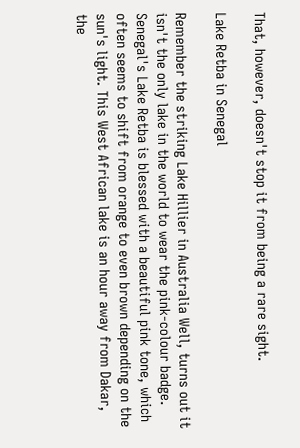That, however, doesn't stop it from being a rare sight.

Lake Retba in Senegal

Remember the striking Lake Hillier in Australia Well, turns out it isn't the only lake in the world to wear the pink-colour badge. Senegal's Lake Retba is blessed with a beautiful pink tone, which often seems to shift from orange to even brown depending on the sun's light. This West African lake is an hour away from Dakar, the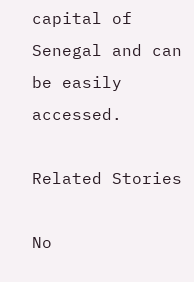capital of Senegal and can be easily accessed.

Related Stories

No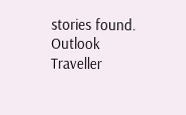stories found.
Outlook Traveller